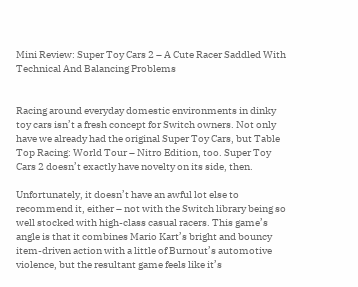Mini Review: Super Toy Cars 2 – A Cute Racer Saddled With Technical And Balancing Problems


Racing around everyday domestic environments in dinky toy cars isn’t a fresh concept for Switch owners. Not only have we already had the original Super Toy Cars, but Table Top Racing: World Tour – Nitro Edition, too. Super Toy Cars 2 doesn’t exactly have novelty on its side, then.

Unfortunately, it doesn’t have an awful lot else to recommend it, either – not with the Switch library being so well stocked with high-class casual racers. This game’s angle is that it combines Mario Kart’s bright and bouncy item-driven action with a little of Burnout’s automotive violence, but the resultant game feels like it’s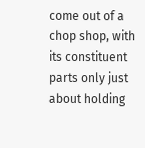come out of a chop shop, with its constituent parts only just about holding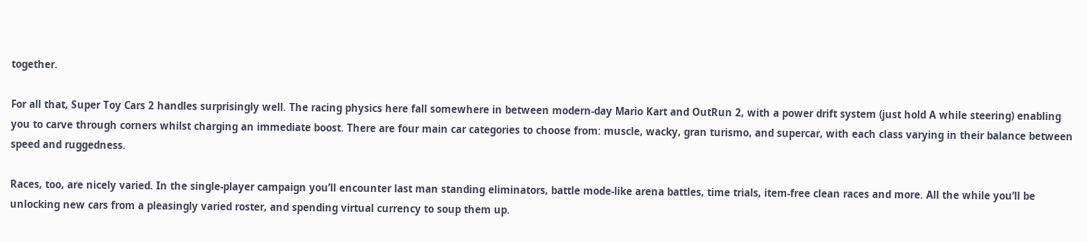together.

For all that, Super Toy Cars 2 handles surprisingly well. The racing physics here fall somewhere in between modern-day Mario Kart and OutRun 2, with a power drift system (just hold A while steering) enabling you to carve through corners whilst charging an immediate boost. There are four main car categories to choose from: muscle, wacky, gran turismo, and supercar, with each class varying in their balance between speed and ruggedness.

Races, too, are nicely varied. In the single-player campaign you’ll encounter last man standing eliminators, battle mode-like arena battles, time trials, item-free clean races and more. All the while you’ll be unlocking new cars from a pleasingly varied roster, and spending virtual currency to soup them up.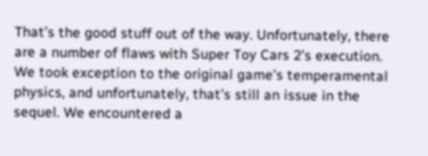That’s the good stuff out of the way. Unfortunately, there are a number of flaws with Super Toy Cars 2’s execution. We took exception to the original game’s temperamental physics, and unfortunately, that’s still an issue in the sequel. We encountered a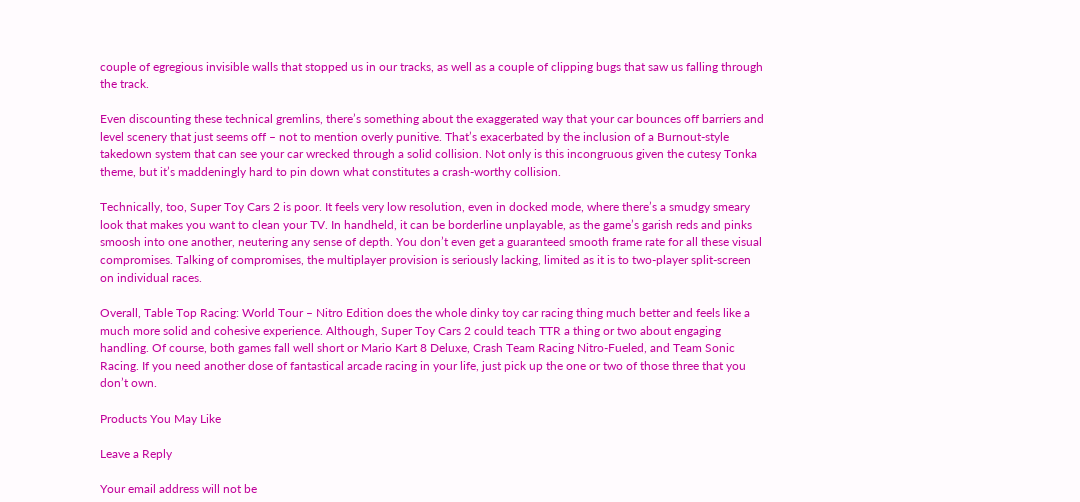couple of egregious invisible walls that stopped us in our tracks, as well as a couple of clipping bugs that saw us falling through the track.

Even discounting these technical gremlins, there’s something about the exaggerated way that your car bounces off barriers and level scenery that just seems off – not to mention overly punitive. That’s exacerbated by the inclusion of a Burnout-style takedown system that can see your car wrecked through a solid collision. Not only is this incongruous given the cutesy Tonka theme, but it’s maddeningly hard to pin down what constitutes a crash-worthy collision.

Technically, too, Super Toy Cars 2 is poor. It feels very low resolution, even in docked mode, where there’s a smudgy smeary look that makes you want to clean your TV. In handheld, it can be borderline unplayable, as the game’s garish reds and pinks smoosh into one another, neutering any sense of depth. You don’t even get a guaranteed smooth frame rate for all these visual compromises. Talking of compromises, the multiplayer provision is seriously lacking, limited as it is to two-player split-screen on individual races.

Overall, Table Top Racing: World Tour – Nitro Edition does the whole dinky toy car racing thing much better and feels like a much more solid and cohesive experience. Although, Super Toy Cars 2 could teach TTR a thing or two about engaging handling. Of course, both games fall well short or Mario Kart 8 Deluxe, Crash Team Racing Nitro-Fueled, and Team Sonic Racing. If you need another dose of fantastical arcade racing in your life, just pick up the one or two of those three that you don’t own.

Products You May Like

Leave a Reply

Your email address will not be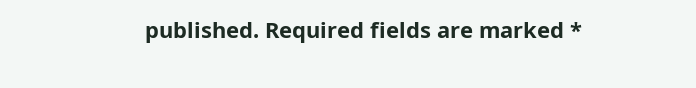published. Required fields are marked *